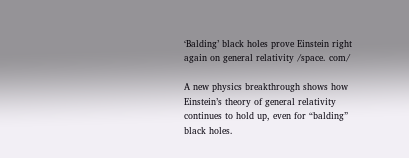‘Balding’ black holes prove Einstein right again on general relativity /space. com/

A new physics breakthrough shows how Einstein’s theory of general relativity continues to hold up, even for “balding” black holes.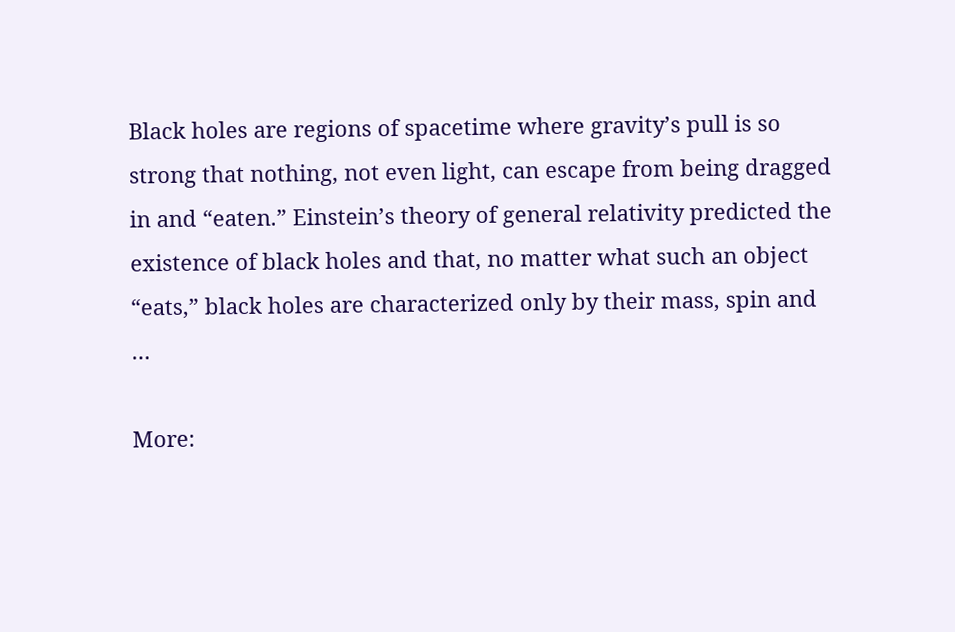Black holes are regions of spacetime where gravity’s pull is so strong that nothing, not even light, can escape from being dragged in and “eaten.” Einstein’s theory of general relativity predicted the existence of black holes and that, no matter what such an object “eats,” black holes are characterized only by their mass, spin and …

More: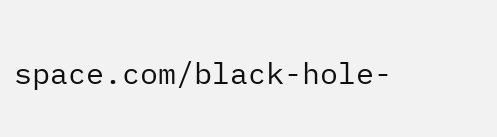space.com/black-hole-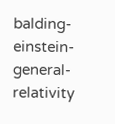balding-einstein-general-relativity